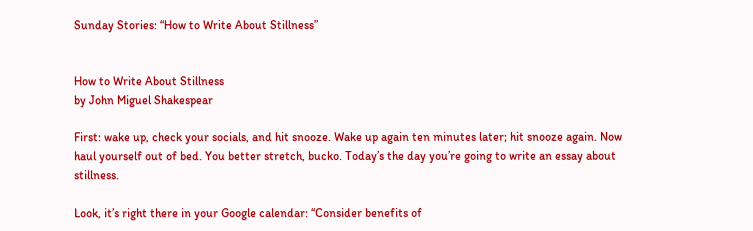Sunday Stories: “How to Write About Stillness”


How to Write About Stillness
by John Miguel Shakespear

First: wake up, check your socials, and hit snooze. Wake up again ten minutes later; hit snooze again. Now haul yourself out of bed. You better stretch, bucko. Today’s the day you’re going to write an essay about stillness.

Look, it’s right there in your Google calendar: “Consider benefits of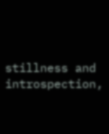stillness and introspection,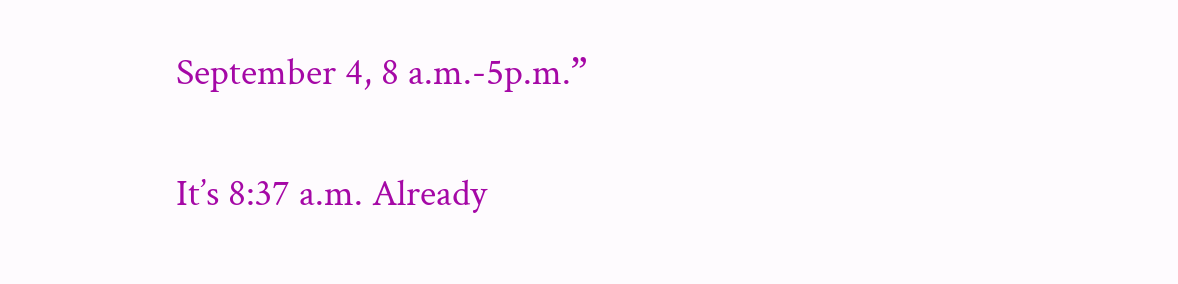September 4, 8 a.m.-5p.m.”

It’s 8:37 a.m. Already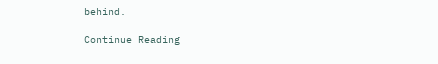behind.

Continue Reading